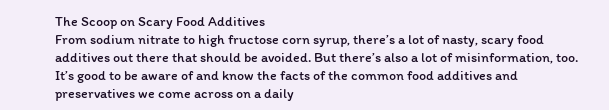The Scoop on Scary Food Additives
From sodium nitrate to high fructose corn syrup, there’s a lot of nasty, scary food additives out there that should be avoided. But there’s also a lot of misinformation, too. It’s good to be aware of and know the facts of the common food additives and preservatives we come across on a daily